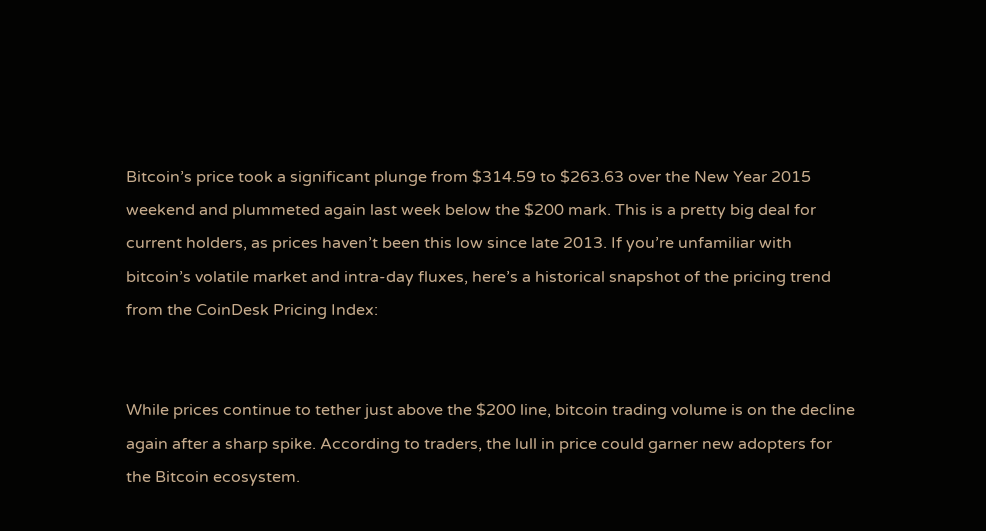Bitcoin’s price took a significant plunge from $314.59 to $263.63 over the New Year 2015 weekend and plummeted again last week below the $200 mark. This is a pretty big deal for current holders, as prices haven’t been this low since late 2013. If you’re unfamiliar with bitcoin’s volatile market and intra-day fluxes, here’s a historical snapshot of the pricing trend from the CoinDesk Pricing Index:


While prices continue to tether just above the $200 line, bitcoin trading volume is on the decline again after a sharp spike. According to traders, the lull in price could garner new adopters for the Bitcoin ecosystem.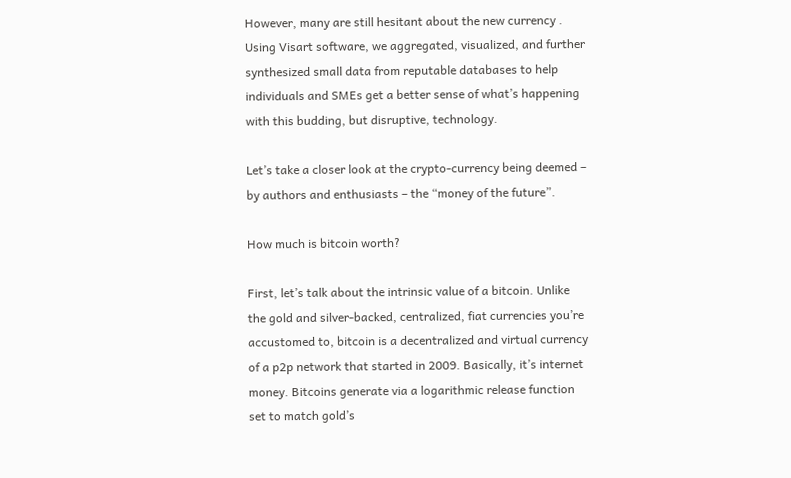However, many are still hesitant about the new currency . Using Visart software, we aggregated, visualized, and further synthesized small data from reputable databases to help individuals and SMEs get a better sense of what’s happening with this budding, but disruptive, technology.

Let’s take a closer look at the crypto-currency being deemed – by authors and enthusiasts – the “money of the future”.

How much is bitcoin worth?

First, let’s talk about the intrinsic value of a bitcoin. Unlike the gold and silver-backed, centralized, fiat currencies you’re accustomed to, bitcoin is a decentralized and virtual currency of a p2p network that started in 2009. Basically, it’s internet money. Bitcoins generate via a logarithmic release function set to match gold’s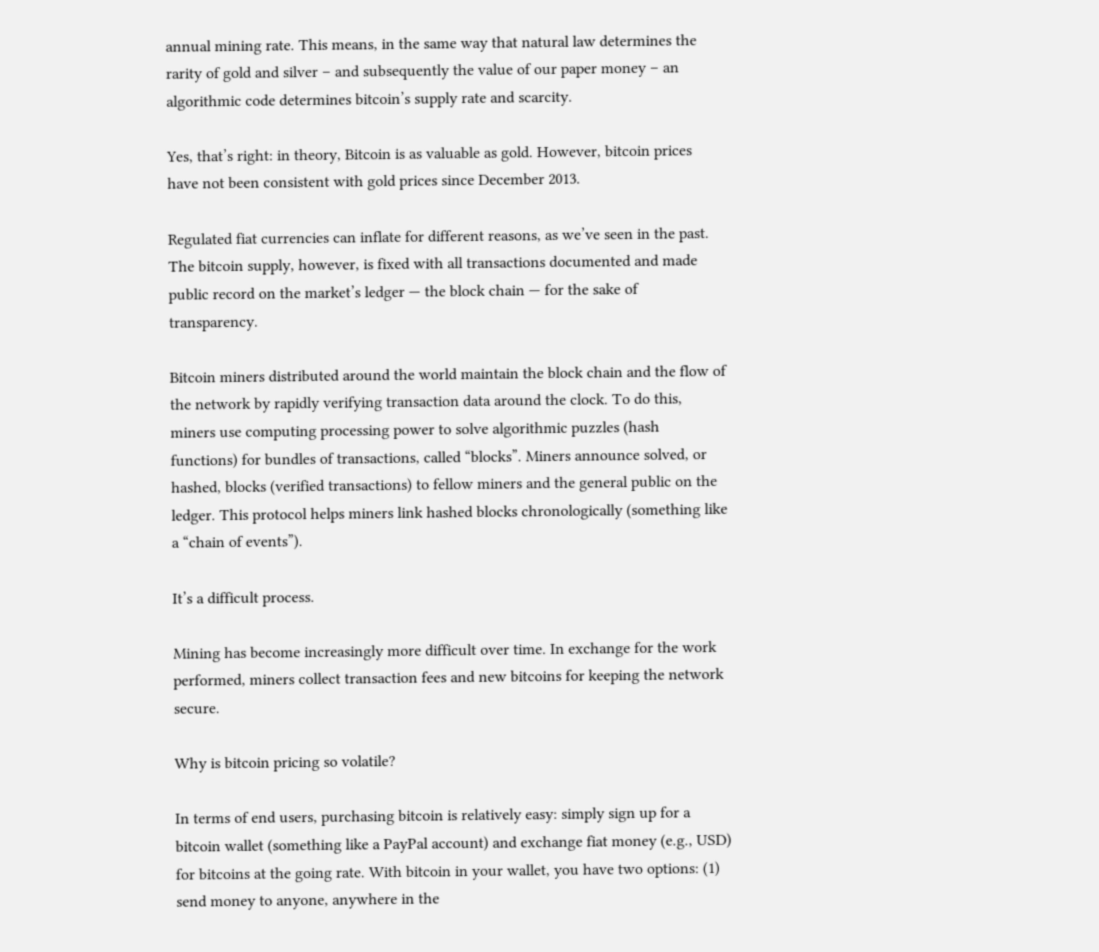annual mining rate. This means, in the same way that natural law determines the rarity of gold and silver – and subsequently the value of our paper money – an algorithmic code determines bitcoin’s supply rate and scarcity.

Yes, that’s right: in theory, Bitcoin is as valuable as gold. However, bitcoin prices have not been consistent with gold prices since December 2013.

Regulated fiat currencies can inflate for different reasons, as we’ve seen in the past. The bitcoin supply, however, is fixed with all transactions documented and made public record on the market’s ledger — the block chain — for the sake of transparency.

Bitcoin miners distributed around the world maintain the block chain and the flow of the network by rapidly verifying transaction data around the clock. To do this, miners use computing processing power to solve algorithmic puzzles (hash functions) for bundles of transactions, called “blocks”. Miners announce solved, or hashed, blocks (verified transactions) to fellow miners and the general public on the ledger. This protocol helps miners link hashed blocks chronologically (something like a “chain of events”).

It’s a difficult process.

Mining has become increasingly more difficult over time. In exchange for the work performed, miners collect transaction fees and new bitcoins for keeping the network secure.

Why is bitcoin pricing so volatile?

In terms of end users, purchasing bitcoin is relatively easy: simply sign up for a bitcoin wallet (something like a PayPal account) and exchange fiat money (e.g., USD) for bitcoins at the going rate. With bitcoin in your wallet, you have two options: (1) send money to anyone, anywhere in the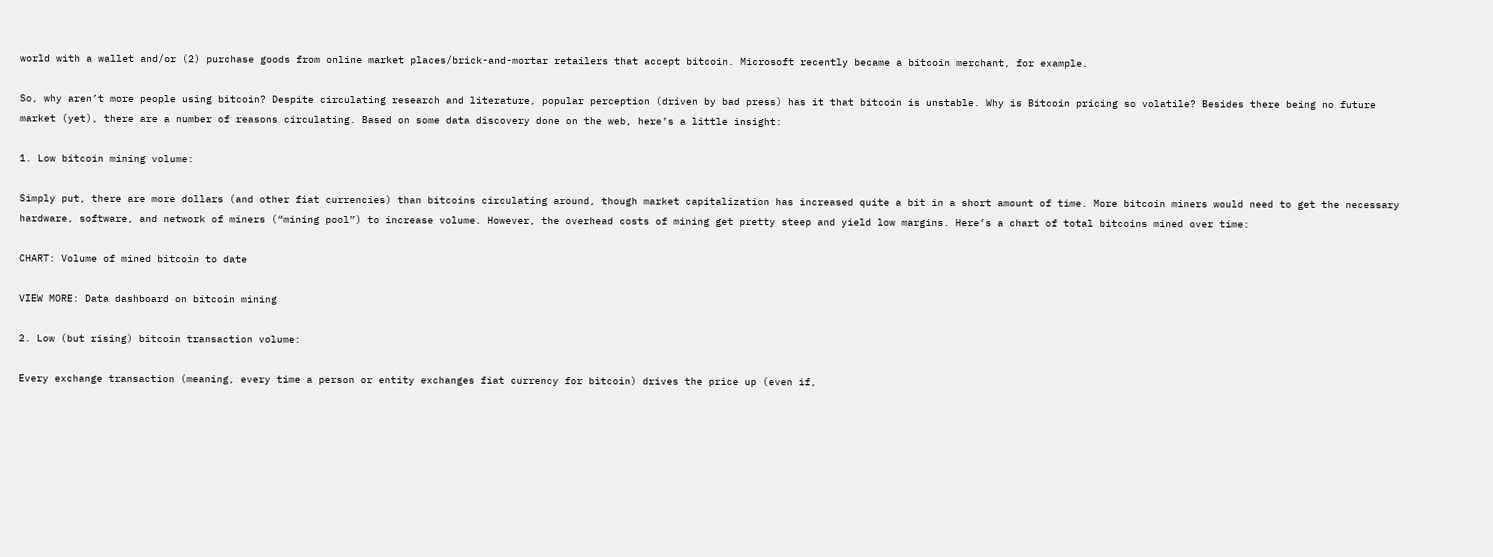world with a wallet and/or (2) purchase goods from online market places/brick-and-mortar retailers that accept bitcoin. Microsoft recently became a bitcoin merchant, for example.

So, why aren’t more people using bitcoin? Despite circulating research and literature, popular perception (driven by bad press) has it that bitcoin is unstable. Why is Bitcoin pricing so volatile? Besides there being no future market (yet), there are a number of reasons circulating. Based on some data discovery done on the web, here’s a little insight:

1. Low bitcoin mining volume:

Simply put, there are more dollars (and other fiat currencies) than bitcoins circulating around, though market capitalization has increased quite a bit in a short amount of time. More bitcoin miners would need to get the necessary hardware, software, and network of miners (“mining pool”) to increase volume. However, the overhead costs of mining get pretty steep and yield low margins. Here’s a chart of total bitcoins mined over time:

CHART: Volume of mined bitcoin to date

VIEW MORE: Data dashboard on bitcoin mining

2. Low (but rising) bitcoin transaction volume:

Every exchange transaction (meaning, every time a person or entity exchanges fiat currency for bitcoin) drives the price up (even if,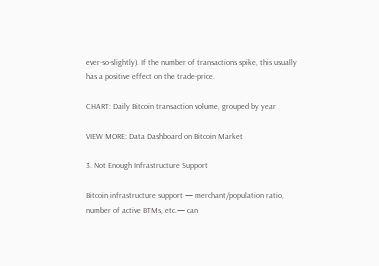ever-so-slightly). If the number of transactions spike, this usually has a positive effect on the trade-price.

CHART: Daily Bitcoin transaction volume, grouped by year

VIEW MORE: Data Dashboard on Bitcoin Market

3. Not Enough Infrastructure Support

Bitcoin infrastructure support — merchant/population ratio, number of active BTMs, etc.— can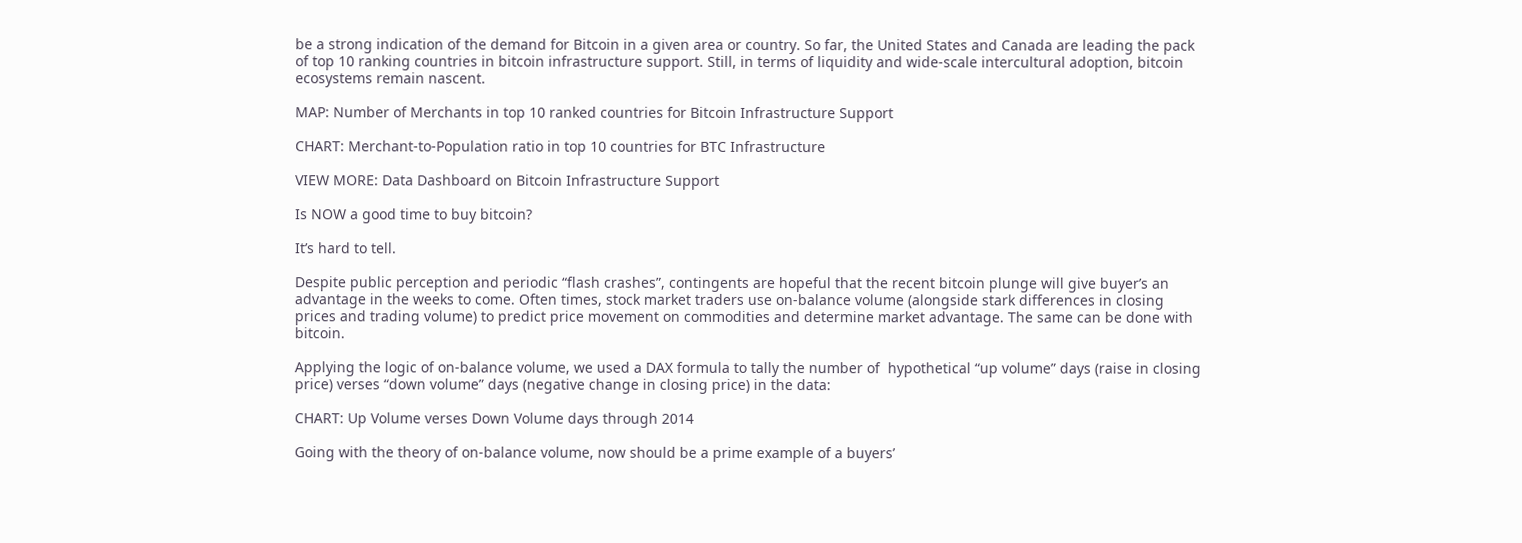be a strong indication of the demand for Bitcoin in a given area or country. So far, the United States and Canada are leading the pack of top 10 ranking countries in bitcoin infrastructure support. Still, in terms of liquidity and wide-scale intercultural adoption, bitcoin ecosystems remain nascent.

MAP: Number of Merchants in top 10 ranked countries for Bitcoin Infrastructure Support

CHART: Merchant-to-Population ratio in top 10 countries for BTC Infrastructure

VIEW MORE: Data Dashboard on Bitcoin Infrastructure Support

Is NOW a good time to buy bitcoin?

It’s hard to tell.

Despite public perception and periodic “flash crashes”, contingents are hopeful that the recent bitcoin plunge will give buyer’s an advantage in the weeks to come. Often times, stock market traders use on-balance volume (alongside stark differences in closing prices and trading volume) to predict price movement on commodities and determine market advantage. The same can be done with bitcoin.

Applying the logic of on-balance volume, we used a DAX formula to tally the number of  hypothetical “up volume” days (raise in closing price) verses “down volume” days (negative change in closing price) in the data:

CHART: Up Volume verses Down Volume days through 2014

Going with the theory of on-balance volume, now should be a prime example of a buyers’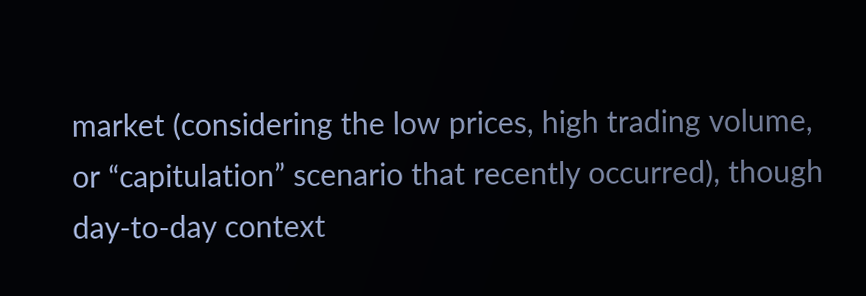market (considering the low prices, high trading volume, or “capitulation” scenario that recently occurred), though day-to-day context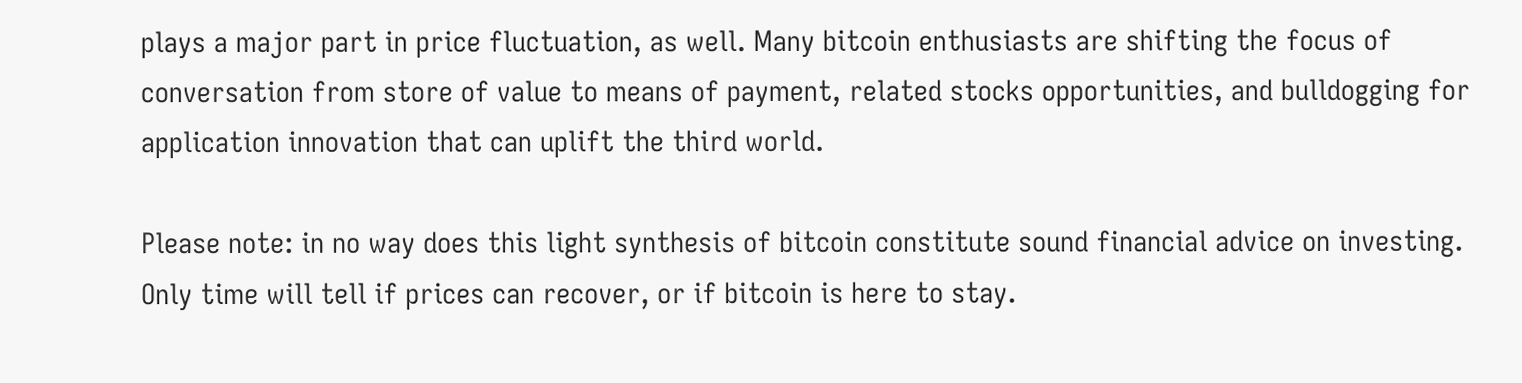plays a major part in price fluctuation, as well. Many bitcoin enthusiasts are shifting the focus of conversation from store of value to means of payment, related stocks opportunities, and bulldogging for application innovation that can uplift the third world.

Please note: in no way does this light synthesis of bitcoin constitute sound financial advice on investing. Only time will tell if prices can recover, or if bitcoin is here to stay.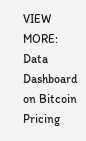VIEW MORE: Data Dashboard on Bitcoin Pricing